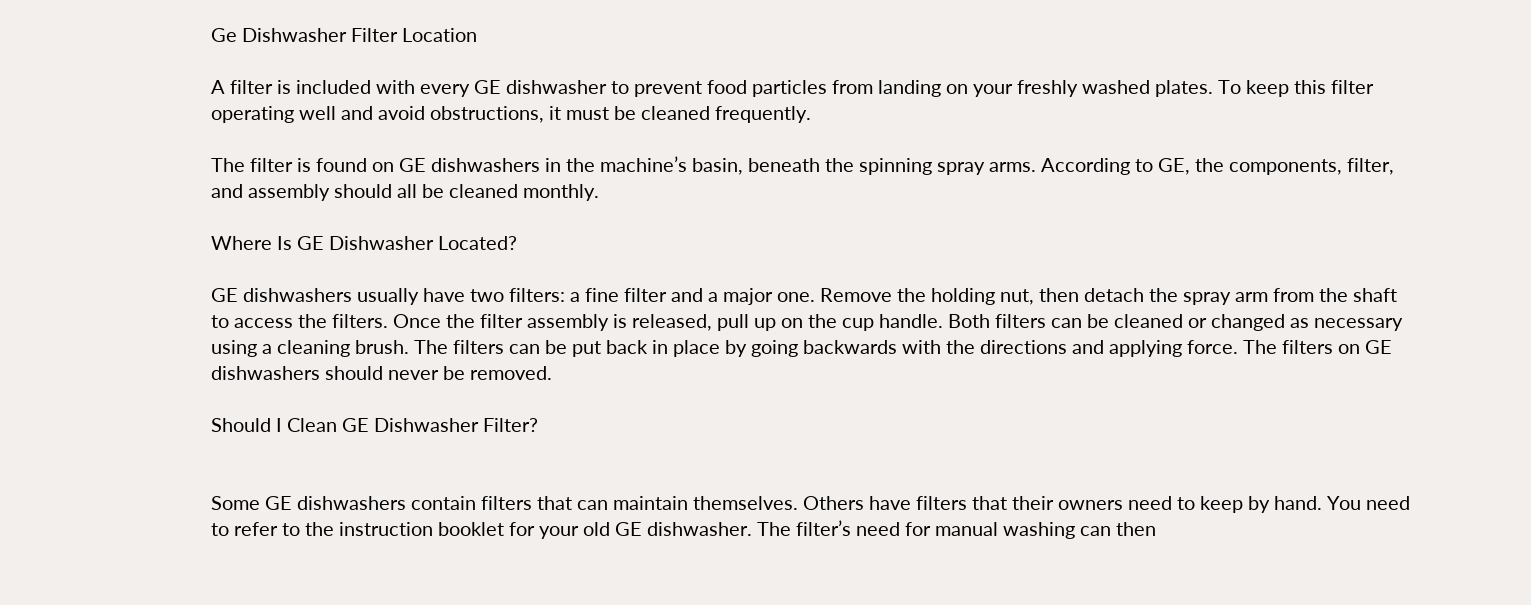Ge Dishwasher Filter Location

A filter is included with every GE dishwasher to prevent food particles from landing on your freshly washed plates. To keep this filter operating well and avoid obstructions, it must be cleaned frequently.

The filter is found on GE dishwashers in the machine’s basin, beneath the spinning spray arms. According to GE, the components, filter, and assembly should all be cleaned monthly.

Where Is GE Dishwasher Located?

GE dishwashers usually have two filters: a fine filter and a major one. Remove the holding nut, then detach the spray arm from the shaft to access the filters. Once the filter assembly is released, pull up on the cup handle. Both filters can be cleaned or changed as necessary using a cleaning brush. The filters can be put back in place by going backwards with the directions and applying force. The filters on GE dishwashers should never be removed.

Should I Clean GE Dishwasher Filter?


Some GE dishwashers contain filters that can maintain themselves. Others have filters that their owners need to keep by hand. You need to refer to the instruction booklet for your old GE dishwasher. The filter’s need for manual washing can then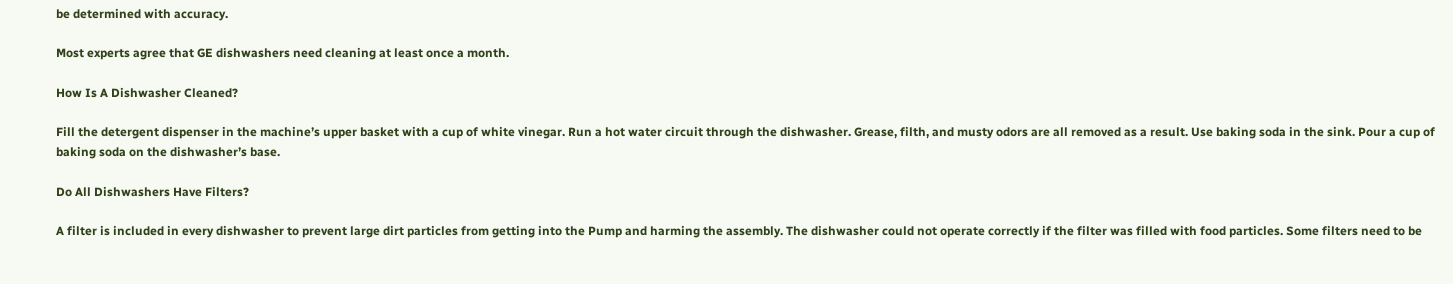be determined with accuracy.

Most experts agree that GE dishwashers need cleaning at least once a month.

How Is A Dishwasher Cleaned?

Fill the detergent dispenser in the machine’s upper basket with a cup of white vinegar. Run a hot water circuit through the dishwasher. Grease, filth, and musty odors are all removed as a result. Use baking soda in the sink. Pour a cup of baking soda on the dishwasher’s base.

Do All Dishwashers Have Filters?

A filter is included in every dishwasher to prevent large dirt particles from getting into the Pump and harming the assembly. The dishwasher could not operate correctly if the filter was filled with food particles. Some filters need to be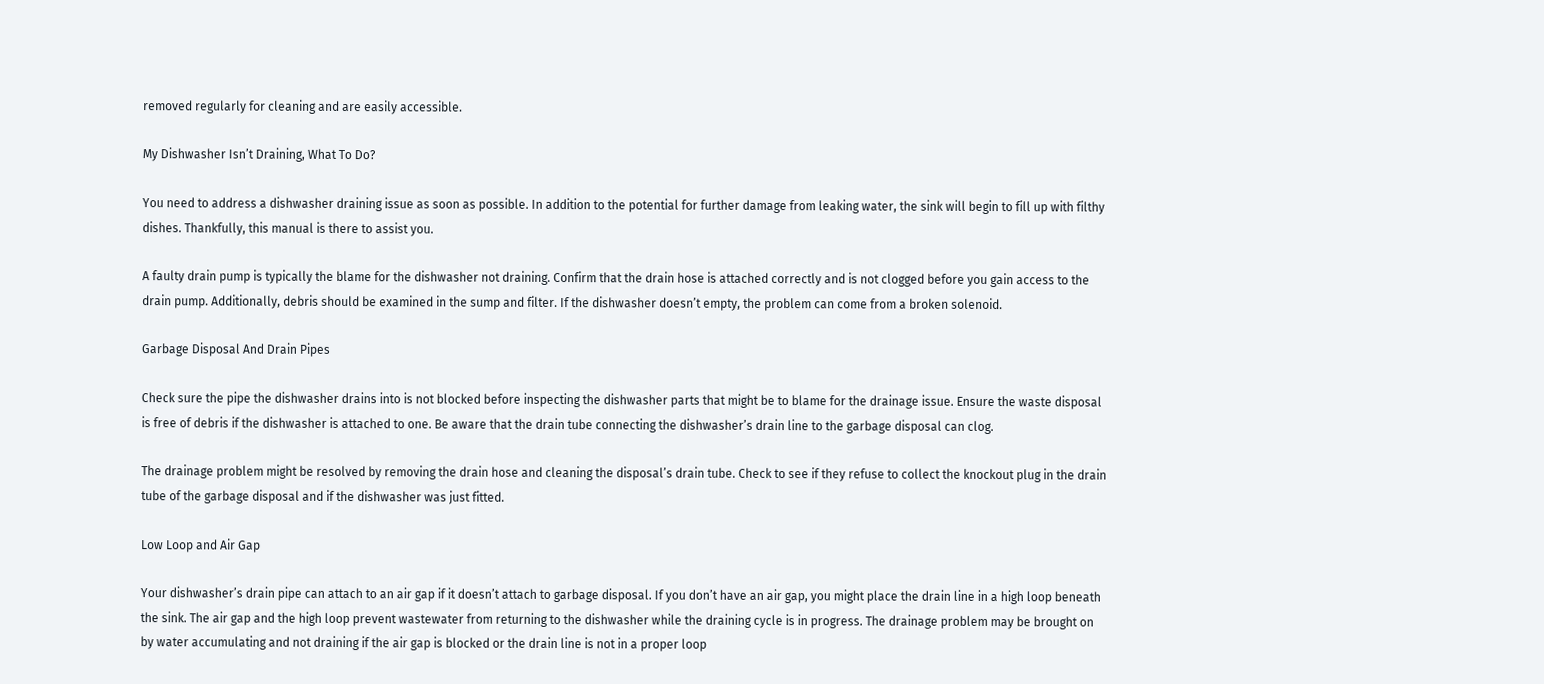removed regularly for cleaning and are easily accessible.

My Dishwasher Isn’t Draining, What To Do?

You need to address a dishwasher draining issue as soon as possible. In addition to the potential for further damage from leaking water, the sink will begin to fill up with filthy dishes. Thankfully, this manual is there to assist you.

A faulty drain pump is typically the blame for the dishwasher not draining. Confirm that the drain hose is attached correctly and is not clogged before you gain access to the drain pump. Additionally, debris should be examined in the sump and filter. If the dishwasher doesn’t empty, the problem can come from a broken solenoid.

Garbage Disposal And Drain Pipes

Check sure the pipe the dishwasher drains into is not blocked before inspecting the dishwasher parts that might be to blame for the drainage issue. Ensure the waste disposal is free of debris if the dishwasher is attached to one. Be aware that the drain tube connecting the dishwasher’s drain line to the garbage disposal can clog.

The drainage problem might be resolved by removing the drain hose and cleaning the disposal’s drain tube. Check to see if they refuse to collect the knockout plug in the drain tube of the garbage disposal and if the dishwasher was just fitted.

Low Loop and Air Gap

Your dishwasher’s drain pipe can attach to an air gap if it doesn’t attach to garbage disposal. If you don’t have an air gap, you might place the drain line in a high loop beneath the sink. The air gap and the high loop prevent wastewater from returning to the dishwasher while the draining cycle is in progress. The drainage problem may be brought on by water accumulating and not draining if the air gap is blocked or the drain line is not in a proper loop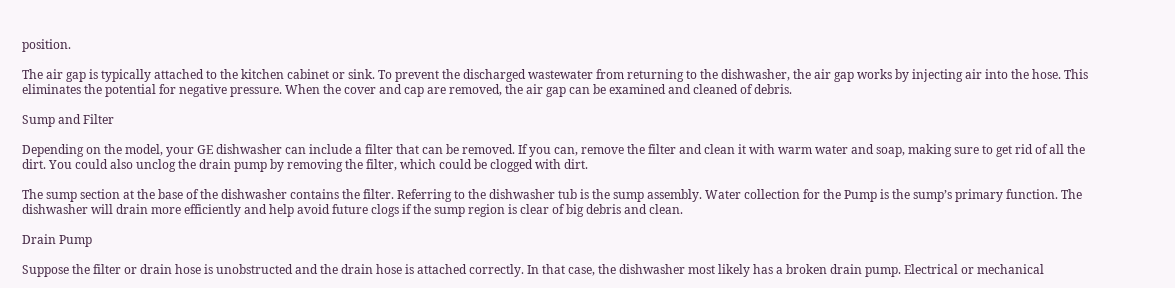position.

The air gap is typically attached to the kitchen cabinet or sink. To prevent the discharged wastewater from returning to the dishwasher, the air gap works by injecting air into the hose. This eliminates the potential for negative pressure. When the cover and cap are removed, the air gap can be examined and cleaned of debris.

Sump and Filter

Depending on the model, your GE dishwasher can include a filter that can be removed. If you can, remove the filter and clean it with warm water and soap, making sure to get rid of all the dirt. You could also unclog the drain pump by removing the filter, which could be clogged with dirt.

The sump section at the base of the dishwasher contains the filter. Referring to the dishwasher tub is the sump assembly. Water collection for the Pump is the sump’s primary function. The dishwasher will drain more efficiently and help avoid future clogs if the sump region is clear of big debris and clean.

Drain Pump

Suppose the filter or drain hose is unobstructed and the drain hose is attached correctly. In that case, the dishwasher most likely has a broken drain pump. Electrical or mechanical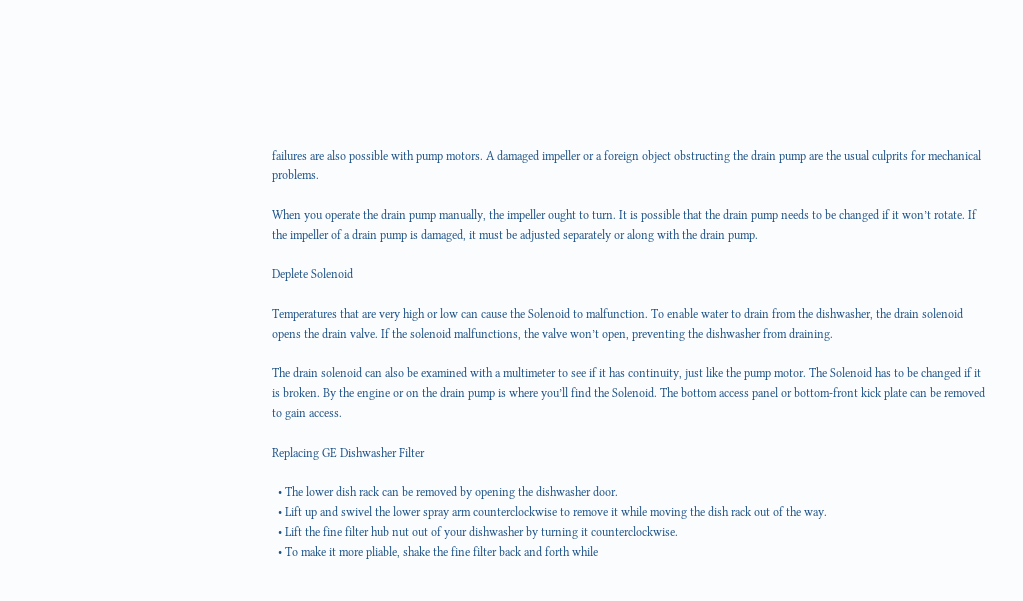failures are also possible with pump motors. A damaged impeller or a foreign object obstructing the drain pump are the usual culprits for mechanical problems.

When you operate the drain pump manually, the impeller ought to turn. It is possible that the drain pump needs to be changed if it won’t rotate. If the impeller of a drain pump is damaged, it must be adjusted separately or along with the drain pump.

Deplete Solenoid

Temperatures that are very high or low can cause the Solenoid to malfunction. To enable water to drain from the dishwasher, the drain solenoid opens the drain valve. If the solenoid malfunctions, the valve won’t open, preventing the dishwasher from draining.

The drain solenoid can also be examined with a multimeter to see if it has continuity, just like the pump motor. The Solenoid has to be changed if it is broken. By the engine or on the drain pump is where you’ll find the Solenoid. The bottom access panel or bottom-front kick plate can be removed to gain access.

Replacing GE Dishwasher Filter

  • The lower dish rack can be removed by opening the dishwasher door.
  • Lift up and swivel the lower spray arm counterclockwise to remove it while moving the dish rack out of the way.
  • Lift the fine filter hub nut out of your dishwasher by turning it counterclockwise.
  • To make it more pliable, shake the fine filter back and forth while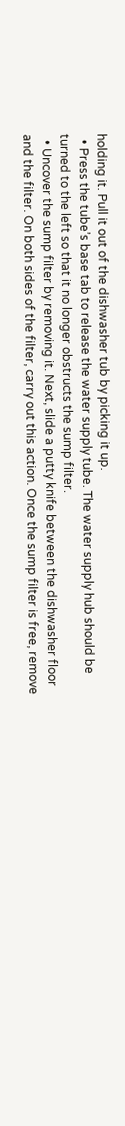holding it. Pull it out of the dishwasher tub by picking it up.
  • Press the tube’s base tab to release the water supply tube. The water supply hub should be turned to the left so that it no longer obstructs the sump filter.
  • Uncover the sump filter by removing it. Next, slide a putty knife between the dishwasher floor and the filter. On both sides of the filter, carry out this action. Once the sump filter is free, remove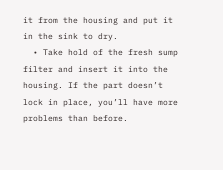it from the housing and put it in the sink to dry.
  • Take hold of the fresh sump filter and insert it into the housing. If the part doesn’t lock in place, you’ll have more problems than before.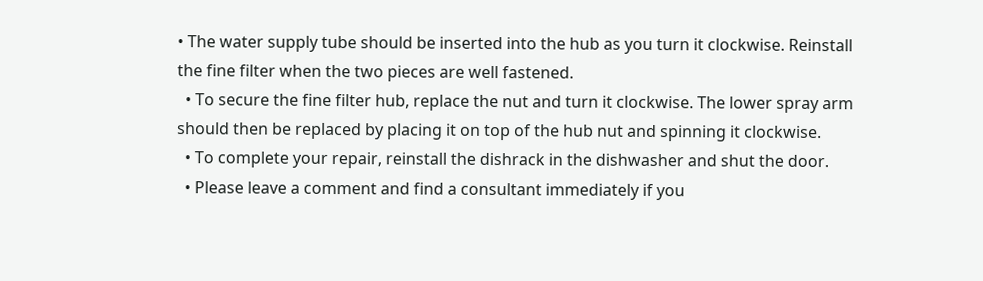• The water supply tube should be inserted into the hub as you turn it clockwise. Reinstall the fine filter when the two pieces are well fastened.
  • To secure the fine filter hub, replace the nut and turn it clockwise. The lower spray arm should then be replaced by placing it on top of the hub nut and spinning it clockwise.
  • To complete your repair, reinstall the dishrack in the dishwasher and shut the door.
  • Please leave a comment and find a consultant immediately if you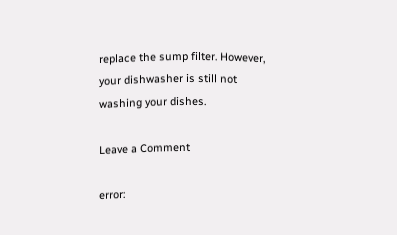replace the sump filter. However, your dishwasher is still not washing your dishes.

Leave a Comment

error: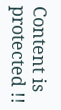Content is protected !!